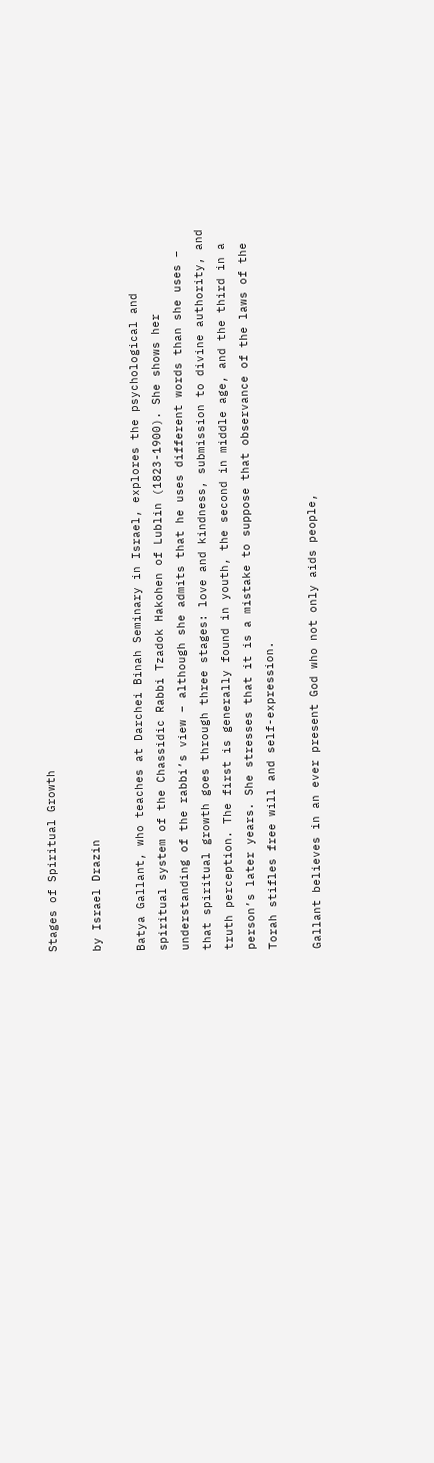Stages of Spiritual Growth

by Israel Drazin

Batya Gallant, who teaches at Darchei Binah Seminary in Israel, explores the psychological and spiritual system of the Chassidic Rabbi Tzadok Hakohen of Lublin (1823-1900). She shows her understanding of the rabbi’s view – although she admits that he uses different words than she uses – that spiritual growth goes through three stages: love and kindness, submission to divine authority, and truth perception. The first is generally found in youth, the second in middle age, and the third in a person’s later years. She stresses that it is a mistake to suppose that observance of the laws of the Torah stifles free will and self-expression.

Gallant believes in an ever present God who not only aids people,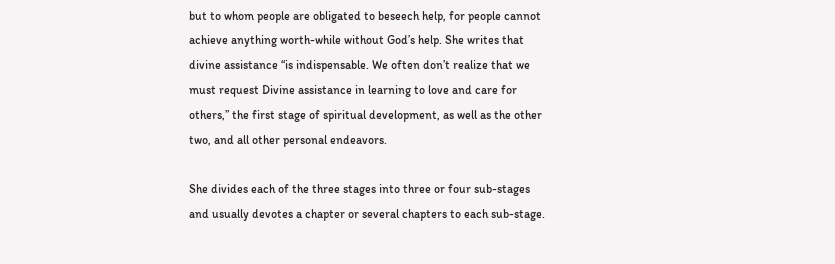but to whom people are obligated to beseech help, for people cannot achieve anything worth-while without God’s help. She writes that divine assistance “is indispensable. We often don’t realize that we must request Divine assistance in learning to love and care for others,” the first stage of spiritual development, as well as the other two, and all other personal endeavors.

She divides each of the three stages into three or four sub-stages and usually devotes a chapter or several chapters to each sub-stage.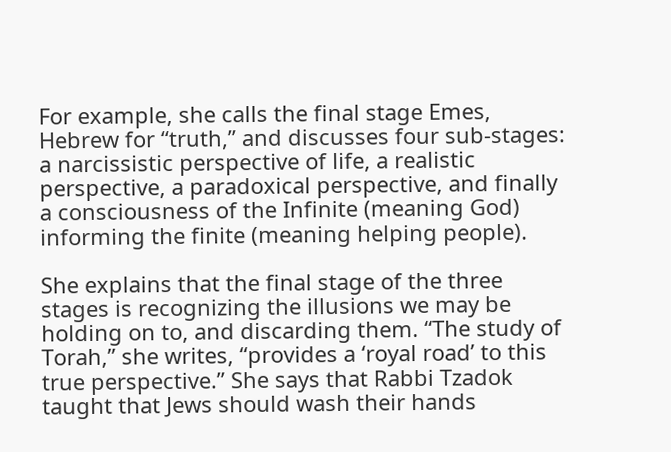For example, she calls the final stage Emes, Hebrew for “truth,” and discusses four sub-stages: a narcissistic perspective of life, a realistic perspective, a paradoxical perspective, and finally a consciousness of the Infinite (meaning God) informing the finite (meaning helping people).

She explains that the final stage of the three stages is recognizing the illusions we may be holding on to, and discarding them. “The study of Torah,” she writes, “provides a ‘royal road’ to this true perspective.” She says that Rabbi Tzadok taught that Jews should wash their hands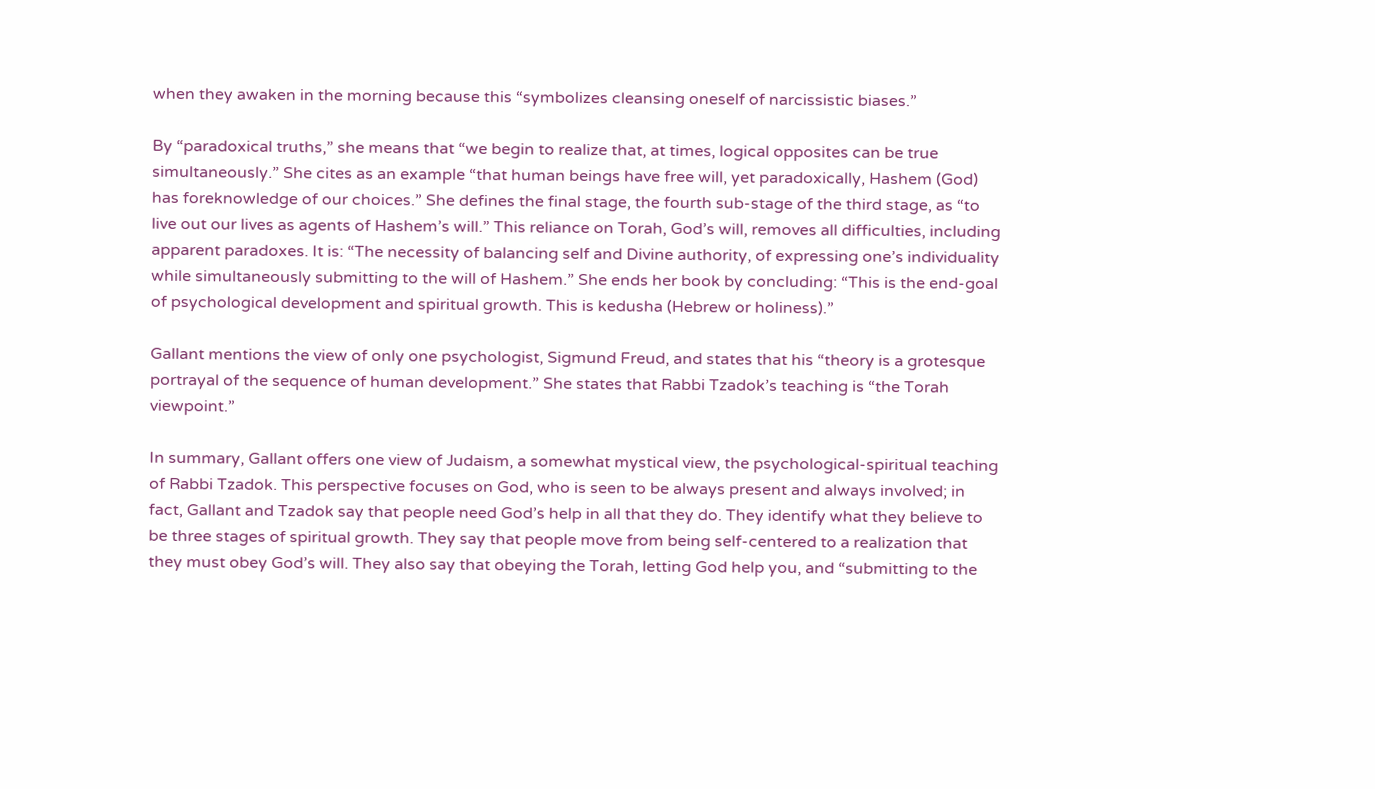when they awaken in the morning because this “symbolizes cleansing oneself of narcissistic biases.”

By “paradoxical truths,” she means that “we begin to realize that, at times, logical opposites can be true simultaneously.” She cites as an example “that human beings have free will, yet paradoxically, Hashem (God) has foreknowledge of our choices.” She defines the final stage, the fourth sub-stage of the third stage, as “to live out our lives as agents of Hashem’s will.” This reliance on Torah, God’s will, removes all difficulties, including apparent paradoxes. It is: “The necessity of balancing self and Divine authority, of expressing one’s individuality while simultaneously submitting to the will of Hashem.” She ends her book by concluding: “This is the end-goal of psychological development and spiritual growth. This is kedusha (Hebrew or holiness).”

Gallant mentions the view of only one psychologist, Sigmund Freud, and states that his “theory is a grotesque portrayal of the sequence of human development.” She states that Rabbi Tzadok’s teaching is “the Torah viewpoint.”

In summary, Gallant offers one view of Judaism, a somewhat mystical view, the psychological-spiritual teaching of Rabbi Tzadok. This perspective focuses on God, who is seen to be always present and always involved; in fact, Gallant and Tzadok say that people need God’s help in all that they do. They identify what they believe to be three stages of spiritual growth. They say that people move from being self-centered to a realization that they must obey God’s will. They also say that obeying the Torah, letting God help you, and “submitting to the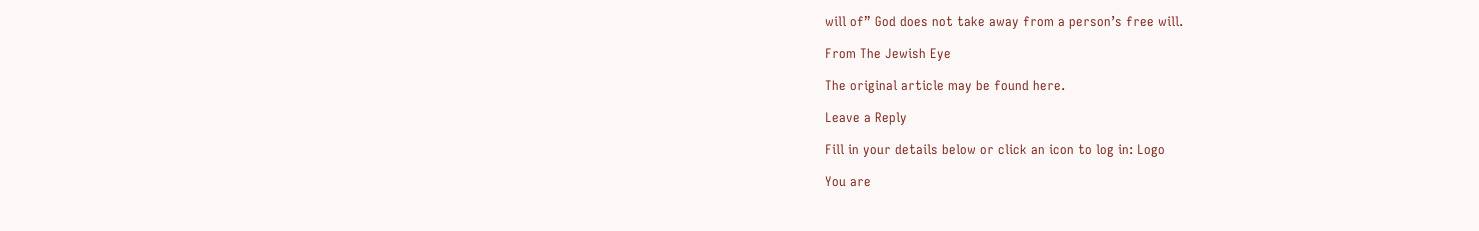will of” God does not take away from a person’s free will.

From The Jewish Eye

The original article may be found here.

Leave a Reply

Fill in your details below or click an icon to log in: Logo

You are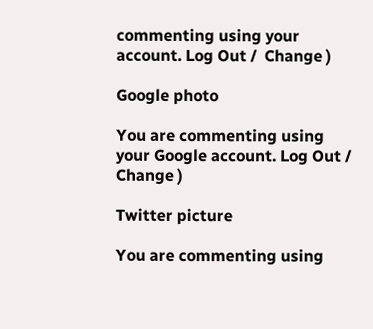commenting using your account. Log Out /  Change )

Google photo

You are commenting using your Google account. Log Out /  Change )

Twitter picture

You are commenting using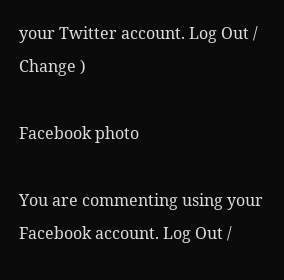your Twitter account. Log Out /  Change )

Facebook photo

You are commenting using your Facebook account. Log Out /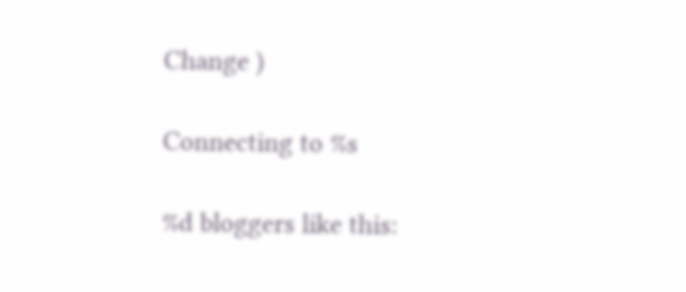Change )

Connecting to %s

%d bloggers like this: